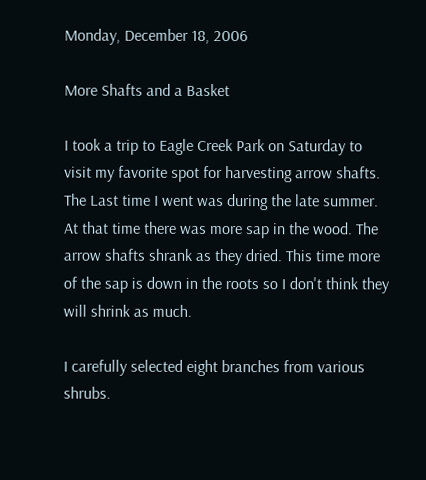Monday, December 18, 2006

More Shafts and a Basket

I took a trip to Eagle Creek Park on Saturday to visit my favorite spot for harvesting arrow shafts. The Last time I went was during the late summer. At that time there was more sap in the wood. The arrow shafts shrank as they dried. This time more of the sap is down in the roots so I don't think they will shrink as much.

I carefully selected eight branches from various shrubs.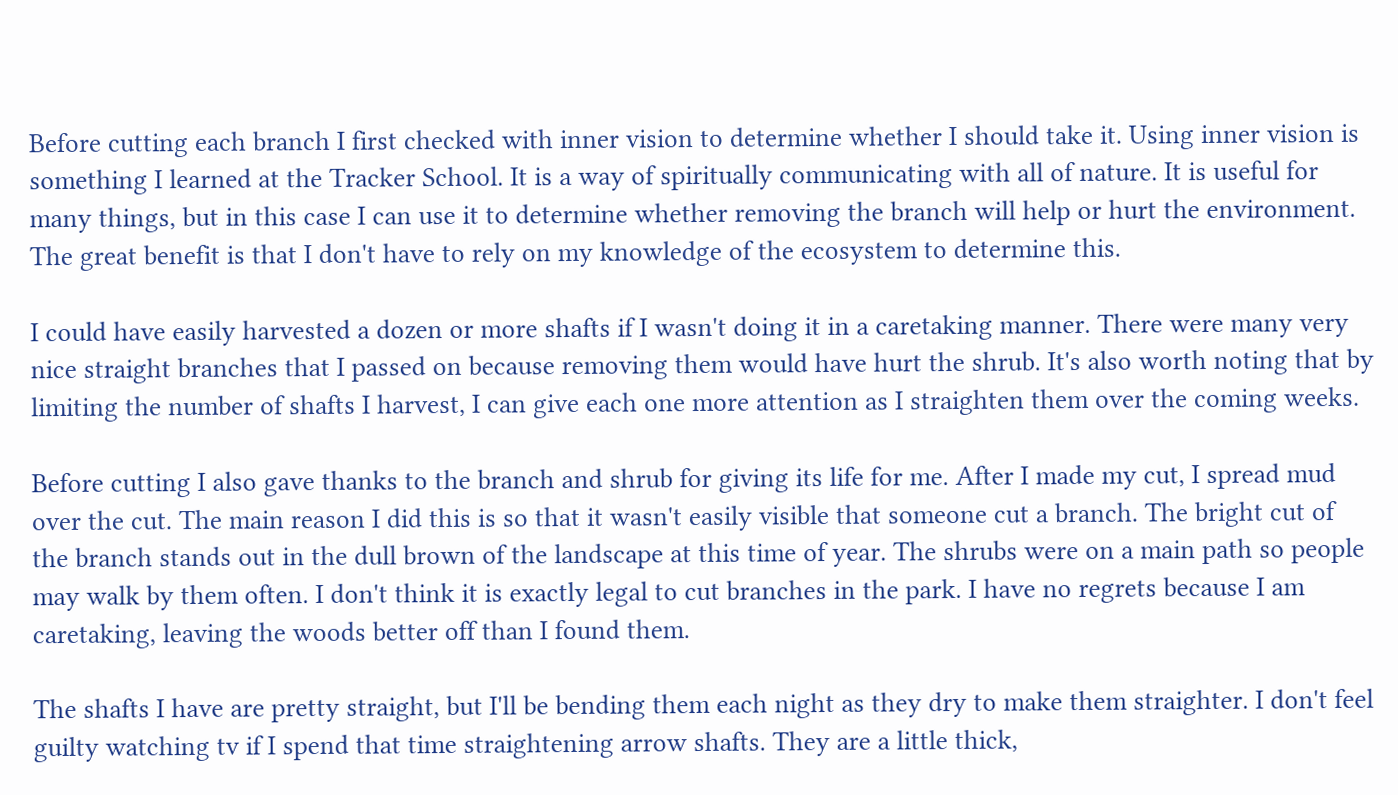Before cutting each branch I first checked with inner vision to determine whether I should take it. Using inner vision is something I learned at the Tracker School. It is a way of spiritually communicating with all of nature. It is useful for many things, but in this case I can use it to determine whether removing the branch will help or hurt the environment. The great benefit is that I don't have to rely on my knowledge of the ecosystem to determine this.

I could have easily harvested a dozen or more shafts if I wasn't doing it in a caretaking manner. There were many very nice straight branches that I passed on because removing them would have hurt the shrub. It's also worth noting that by limiting the number of shafts I harvest, I can give each one more attention as I straighten them over the coming weeks.

Before cutting I also gave thanks to the branch and shrub for giving its life for me. After I made my cut, I spread mud over the cut. The main reason I did this is so that it wasn't easily visible that someone cut a branch. The bright cut of the branch stands out in the dull brown of the landscape at this time of year. The shrubs were on a main path so people may walk by them often. I don't think it is exactly legal to cut branches in the park. I have no regrets because I am caretaking, leaving the woods better off than I found them.

The shafts I have are pretty straight, but I'll be bending them each night as they dry to make them straighter. I don't feel guilty watching tv if I spend that time straightening arrow shafts. They are a little thick,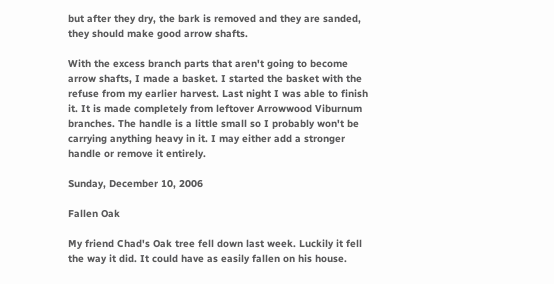but after they dry, the bark is removed and they are sanded, they should make good arrow shafts.

With the excess branch parts that aren't going to become arrow shafts, I made a basket. I started the basket with the refuse from my earlier harvest. Last night I was able to finish it. It is made completely from leftover Arrowwood Viburnum branches. The handle is a little small so I probably won't be carrying anything heavy in it. I may either add a stronger handle or remove it entirely.

Sunday, December 10, 2006

Fallen Oak

My friend Chad's Oak tree fell down last week. Luckily it fell the way it did. It could have as easily fallen on his house.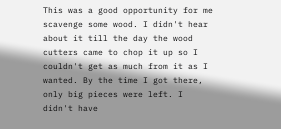This was a good opportunity for me scavenge some wood. I didn't hear about it till the day the wood cutters came to chop it up so I couldn't get as much from it as I wanted. By the time I got there, only big pieces were left. I didn't have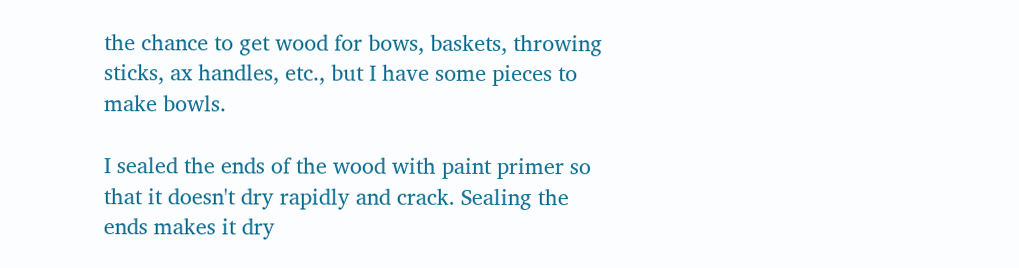the chance to get wood for bows, baskets, throwing sticks, ax handles, etc., but I have some pieces to make bowls.

I sealed the ends of the wood with paint primer so that it doesn't dry rapidly and crack. Sealing the ends makes it dry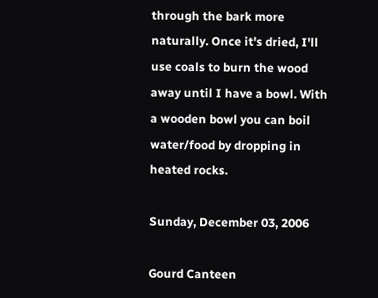through the bark more naturally. Once it's dried, I'll use coals to burn the wood away until I have a bowl. With a wooden bowl you can boil water/food by dropping in heated rocks.

Sunday, December 03, 2006

Gourd Canteen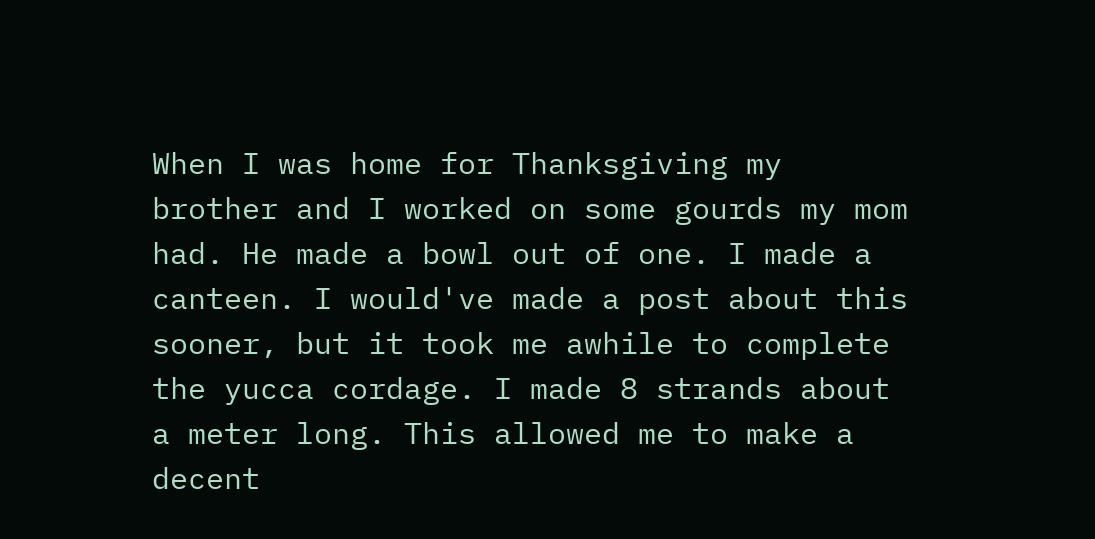When I was home for Thanksgiving my brother and I worked on some gourds my mom had. He made a bowl out of one. I made a canteen. I would've made a post about this sooner, but it took me awhile to complete the yucca cordage. I made 8 strands about a meter long. This allowed me to make a decent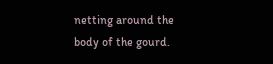netting around the body of the gourd.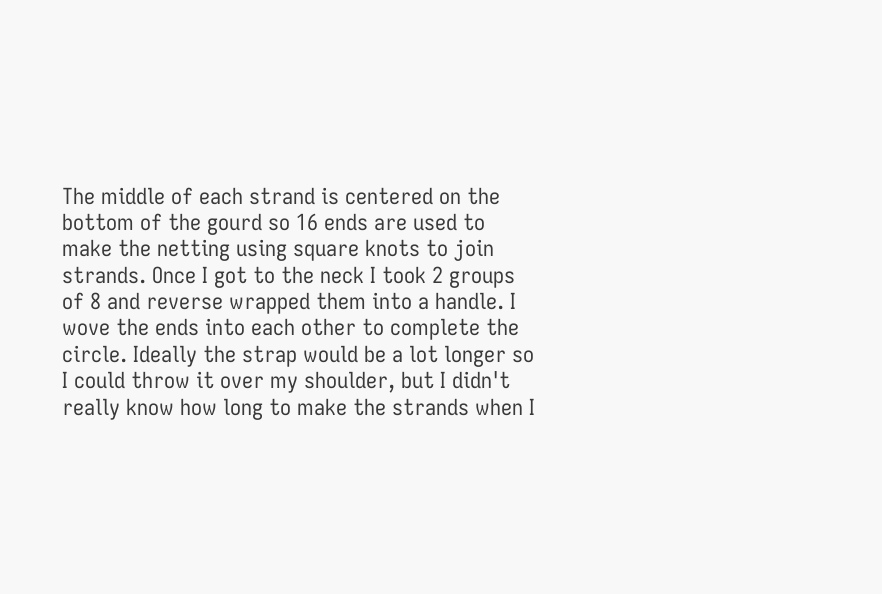The middle of each strand is centered on the bottom of the gourd so 16 ends are used to make the netting using square knots to join strands. Once I got to the neck I took 2 groups of 8 and reverse wrapped them into a handle. I wove the ends into each other to complete the circle. Ideally the strap would be a lot longer so I could throw it over my shoulder, but I didn't really know how long to make the strands when I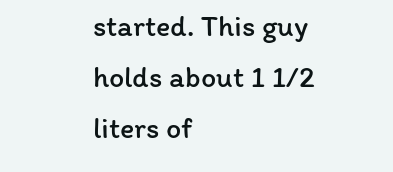started. This guy holds about 1 1/2 liters of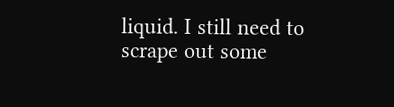liquid. I still need to scrape out some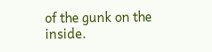of the gunk on the inside.